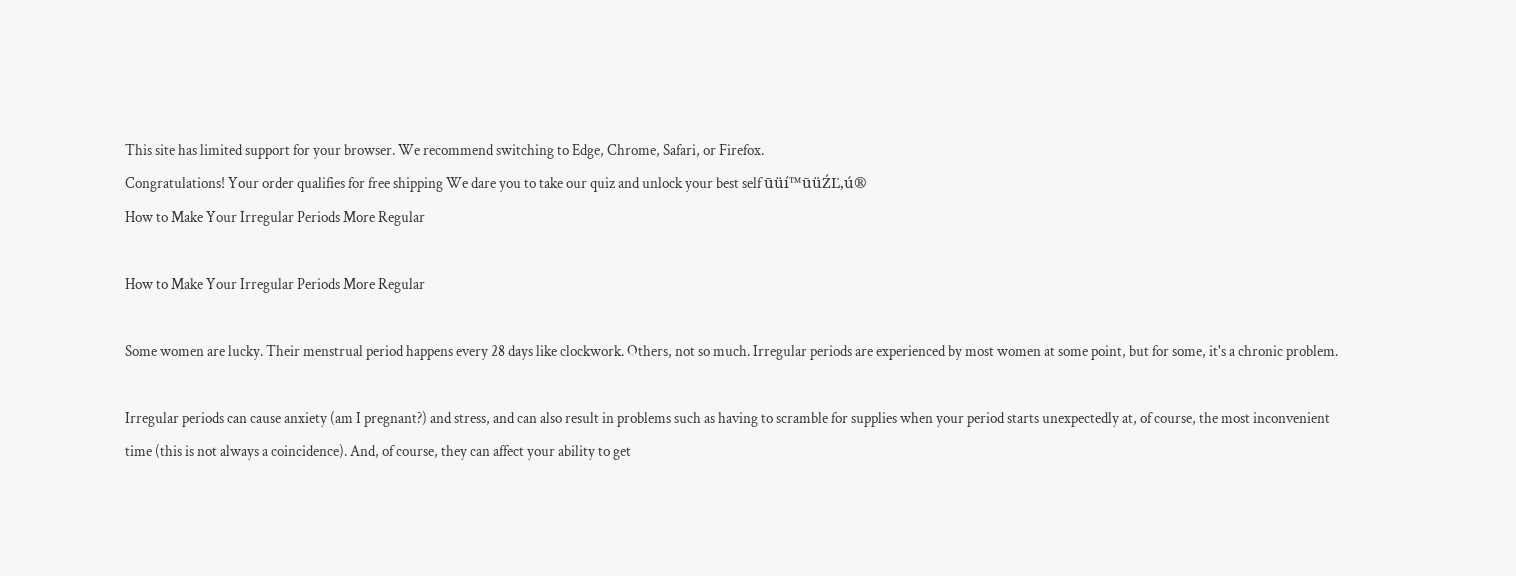This site has limited support for your browser. We recommend switching to Edge, Chrome, Safari, or Firefox.
Congratulations! Your order qualifies for free shipping We dare you to take our quiz and unlock your best self ūüí™ūüŹĽ‚ú®
How to Make Your Irregular Periods More Regular

How to Make Your Irregular Periods More Regular

Some women are lucky. Their menstrual period happens every 28 days like clockwork. Others, not so much. Irregular periods are experienced by most women at some point, but for some, it's a chronic problem.

Irregular periods can cause anxiety (am I pregnant?) and stress, and can also result in problems such as having to scramble for supplies when your period starts unexpectedly at, of course, the most inconvenient time (this is not always a coincidence). And, of course, they can affect your ability to get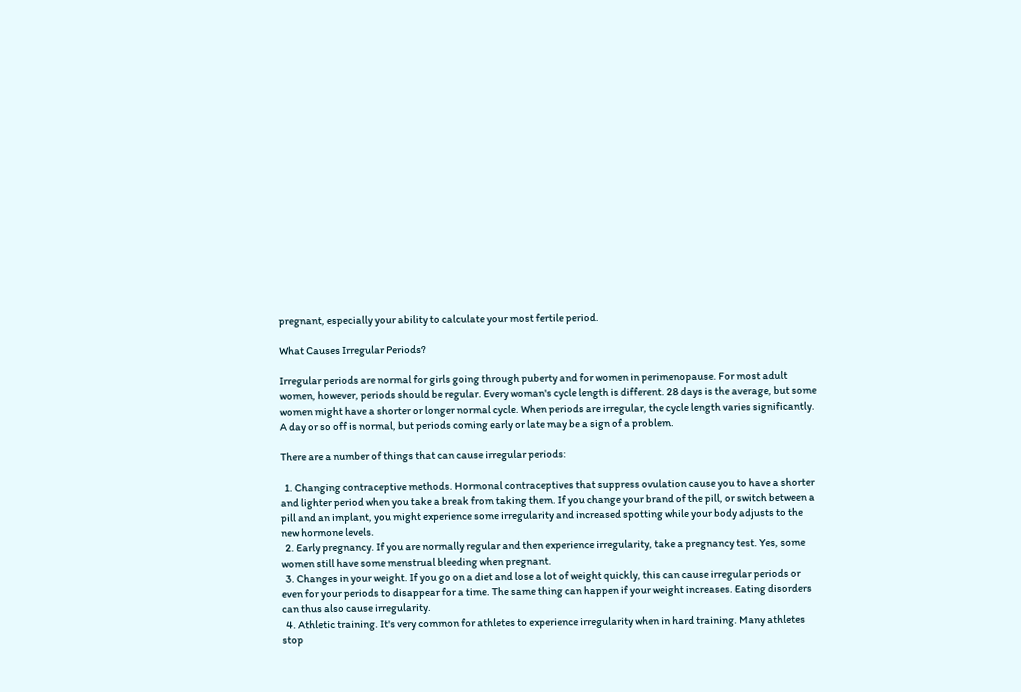pregnant, especially your ability to calculate your most fertile period.

What Causes Irregular Periods?

Irregular periods are normal for girls going through puberty and for women in perimenopause. For most adult women, however, periods should be regular. Every woman's cycle length is different. 28 days is the average, but some women might have a shorter or longer normal cycle. When periods are irregular, the cycle length varies significantly. A day or so off is normal, but periods coming early or late may be a sign of a problem.

There are a number of things that can cause irregular periods:

  1. Changing contraceptive methods. Hormonal contraceptives that suppress ovulation cause you to have a shorter and lighter period when you take a break from taking them. If you change your brand of the pill, or switch between a pill and an implant, you might experience some irregularity and increased spotting while your body adjusts to the new hormone levels.
  2. Early pregnancy. If you are normally regular and then experience irregularity, take a pregnancy test. Yes, some women still have some menstrual bleeding when pregnant.
  3. Changes in your weight. If you go on a diet and lose a lot of weight quickly, this can cause irregular periods or even for your periods to disappear for a time. The same thing can happen if your weight increases. Eating disorders can thus also cause irregularity.
  4. Athletic training. It's very common for athletes to experience irregularity when in hard training. Many athletes stop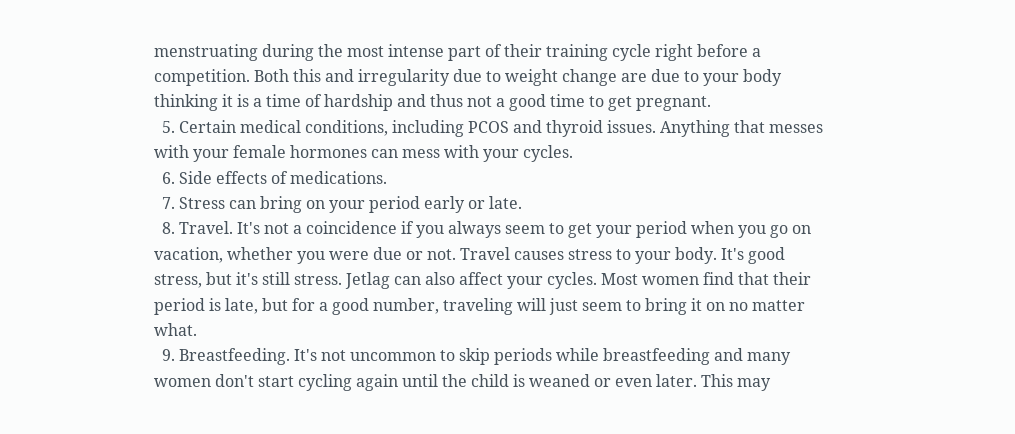menstruating during the most intense part of their training cycle right before a competition. Both this and irregularity due to weight change are due to your body thinking it is a time of hardship and thus not a good time to get pregnant.
  5. Certain medical conditions, including PCOS and thyroid issues. Anything that messes with your female hormones can mess with your cycles.
  6. Side effects of medications.
  7. Stress can bring on your period early or late.
  8. Travel. It's not a coincidence if you always seem to get your period when you go on vacation, whether you were due or not. Travel causes stress to your body. It's good stress, but it's still stress. Jetlag can also affect your cycles. Most women find that their period is late, but for a good number, traveling will just seem to bring it on no matter what.
  9. Breastfeeding. It's not uncommon to skip periods while breastfeeding and many women don't start cycling again until the child is weaned or even later. This may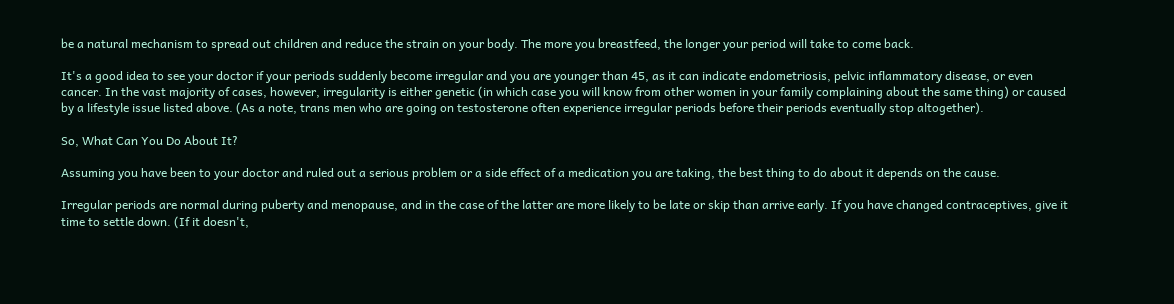be a natural mechanism to spread out children and reduce the strain on your body. The more you breastfeed, the longer your period will take to come back.

It's a good idea to see your doctor if your periods suddenly become irregular and you are younger than 45, as it can indicate endometriosis, pelvic inflammatory disease, or even cancer. In the vast majority of cases, however, irregularity is either genetic (in which case you will know from other women in your family complaining about the same thing) or caused by a lifestyle issue listed above. (As a note, trans men who are going on testosterone often experience irregular periods before their periods eventually stop altogether).

So, What Can You Do About It?

Assuming you have been to your doctor and ruled out a serious problem or a side effect of a medication you are taking, the best thing to do about it depends on the cause.

Irregular periods are normal during puberty and menopause, and in the case of the latter are more likely to be late or skip than arrive early. If you have changed contraceptives, give it time to settle down. (If it doesn't,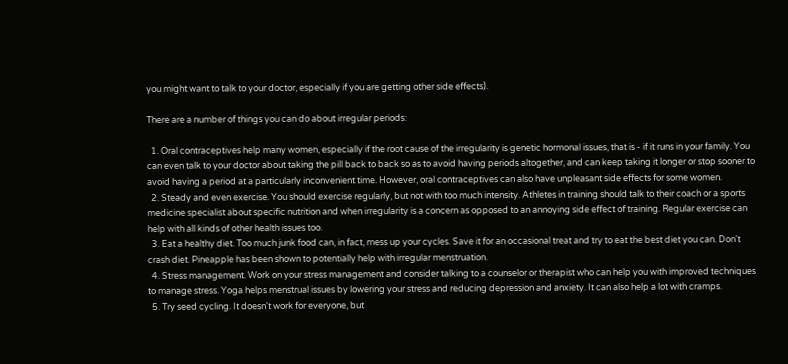you might want to talk to your doctor, especially if you are getting other side effects).

There are a number of things you can do about irregular periods:

  1. Oral contraceptives help many women, especially if the root cause of the irregularity is genetic hormonal issues, that is - if it runs in your family. You can even talk to your doctor about taking the pill back to back so as to avoid having periods altogether, and can keep taking it longer or stop sooner to avoid having a period at a particularly inconvenient time. However, oral contraceptives can also have unpleasant side effects for some women.
  2. Steady and even exercise. You should exercise regularly, but not with too much intensity. Athletes in training should talk to their coach or a sports medicine specialist about specific nutrition and when irregularity is a concern as opposed to an annoying side effect of training. Regular exercise can help with all kinds of other health issues too.
  3. Eat a healthy diet. Too much junk food can, in fact, mess up your cycles. Save it for an occasional treat and try to eat the best diet you can. Don't crash diet. Pineapple has been shown to potentially help with irregular menstruation.
  4. Stress management. Work on your stress management and consider talking to a counselor or therapist who can help you with improved techniques to manage stress. Yoga helps menstrual issues by lowering your stress and reducing depression and anxiety. It can also help a lot with cramps.
  5. Try seed cycling. It doesn't work for everyone, but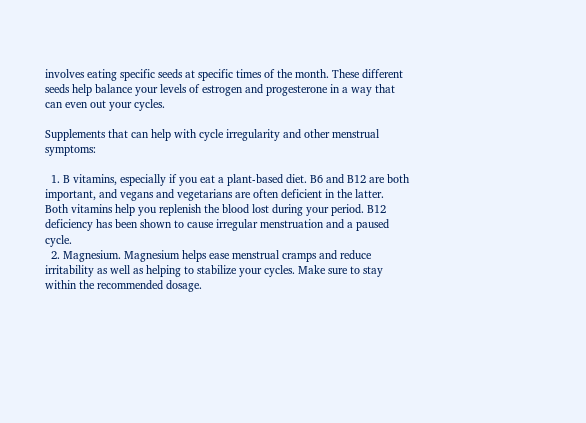involves eating specific seeds at specific times of the month. These different seeds help balance your levels of estrogen and progesterone in a way that can even out your cycles.

Supplements that can help with cycle irregularity and other menstrual symptoms:

  1. B vitamins, especially if you eat a plant-based diet. B6 and B12 are both important, and vegans and vegetarians are often deficient in the latter. Both vitamins help you replenish the blood lost during your period. B12 deficiency has been shown to cause irregular menstruation and a paused cycle.
  2. Magnesium. Magnesium helps ease menstrual cramps and reduce irritability as well as helping to stabilize your cycles. Make sure to stay within the recommended dosage.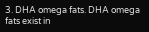3. DHA omega fats. DHA omega fats exist in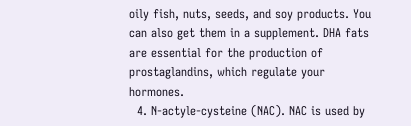oily fish, nuts, seeds, and soy products. You can also get them in a supplement. DHA fats are essential for the production of prostaglandins, which regulate your hormones.
  4. N-actyle-cysteine (NAC). NAC is used by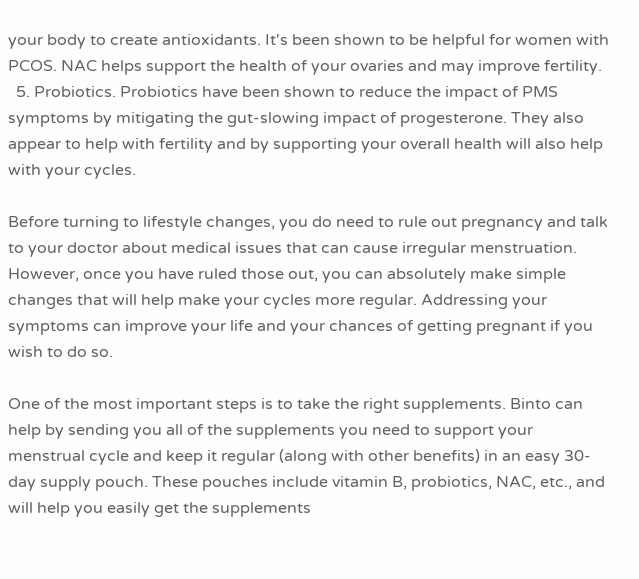your body to create antioxidants. It's been shown to be helpful for women with PCOS. NAC helps support the health of your ovaries and may improve fertility.
  5. Probiotics. Probiotics have been shown to reduce the impact of PMS symptoms by mitigating the gut-slowing impact of progesterone. They also appear to help with fertility and by supporting your overall health will also help with your cycles.

Before turning to lifestyle changes, you do need to rule out pregnancy and talk to your doctor about medical issues that can cause irregular menstruation. However, once you have ruled those out, you can absolutely make simple changes that will help make your cycles more regular. Addressing your symptoms can improve your life and your chances of getting pregnant if you wish to do so.

One of the most important steps is to take the right supplements. Binto can help by sending you all of the supplements you need to support your menstrual cycle and keep it regular (along with other benefits) in an easy 30-day supply pouch. These pouches include vitamin B, probiotics, NAC, etc., and will help you easily get the supplements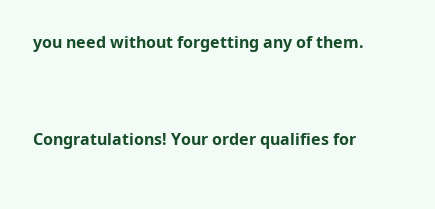you need without forgetting any of them.


Congratulations! Your order qualifies for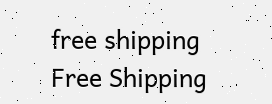free shipping Free Shipping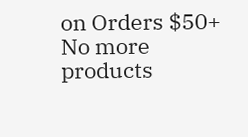on Orders $50+
No more products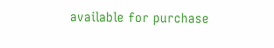available for purchase